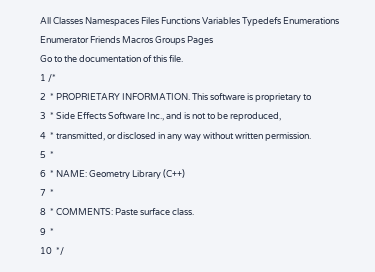All Classes Namespaces Files Functions Variables Typedefs Enumerations Enumerator Friends Macros Groups Pages
Go to the documentation of this file.
1 /*
2  * PROPRIETARY INFORMATION. This software is proprietary to
3  * Side Effects Software Inc., and is not to be reproduced,
4  * transmitted, or disclosed in any way without written permission.
5  *
6  * NAME: Geometry Library (C++)
7  *
8  * COMMENTS: Paste surface class.
9  *
10  */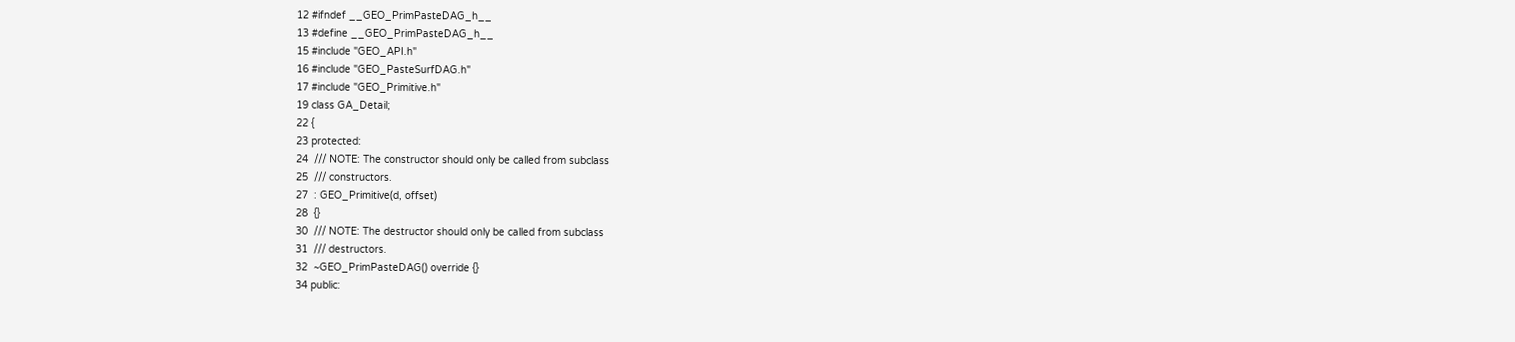12 #ifndef __GEO_PrimPasteDAG_h__
13 #define __GEO_PrimPasteDAG_h__
15 #include "GEO_API.h"
16 #include "GEO_PasteSurfDAG.h"
17 #include "GEO_Primitive.h"
19 class GA_Detail;
22 {
23 protected:
24  /// NOTE: The constructor should only be called from subclass
25  /// constructors.
27  : GEO_Primitive(d, offset)
28  {}
30  /// NOTE: The destructor should only be called from subclass
31  /// destructors.
32  ~GEO_PrimPasteDAG() override {}
34 public: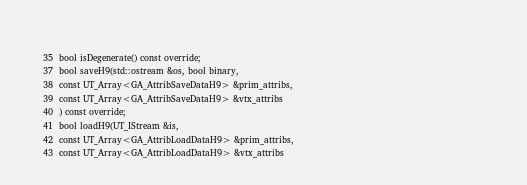35  bool isDegenerate() const override;
37  bool saveH9(std::ostream &os, bool binary,
38  const UT_Array<GA_AttribSaveDataH9> &prim_attribs,
39  const UT_Array<GA_AttribSaveDataH9> &vtx_attribs
40  ) const override;
41  bool loadH9(UT_IStream &is,
42  const UT_Array<GA_AttribLoadDataH9> &prim_attribs,
43  const UT_Array<GA_AttribLoadDataH9> &vtx_attribs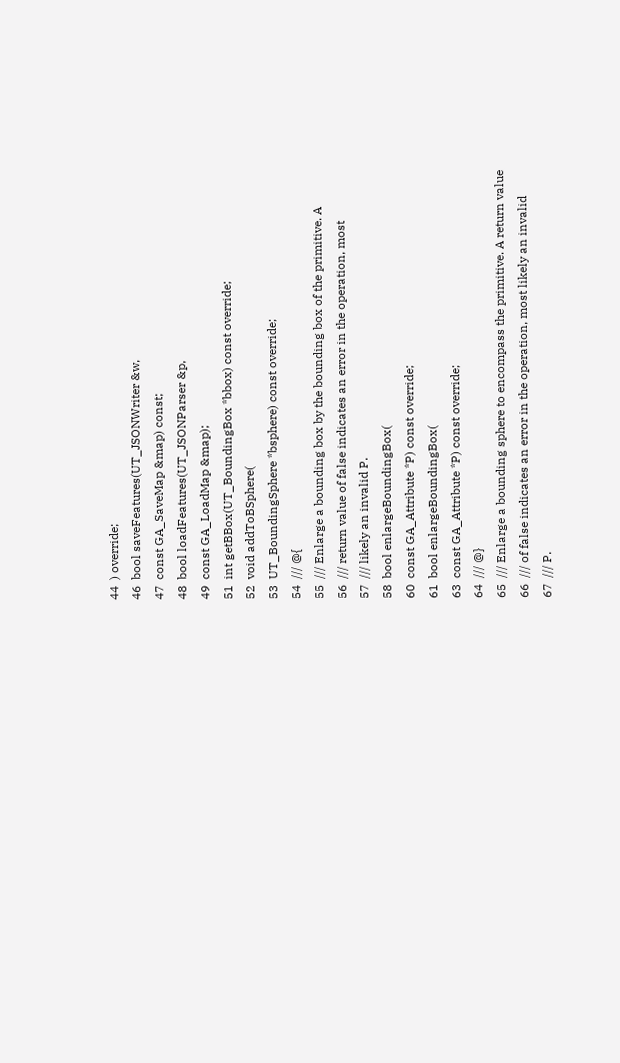44  ) override;
46  bool saveFeatures(UT_JSONWriter &w,
47  const GA_SaveMap &map) const;
48  bool loadFeatures(UT_JSONParser &p,
49  const GA_LoadMap &map);
51  int getBBox(UT_BoundingBox *bbox) const override;
52  void addToBSphere(
53  UT_BoundingSphere *bsphere) const override;
54  /// @{
55  /// Enlarge a bounding box by the bounding box of the primitive. A
56  /// return value of false indicates an error in the operation, most
57  /// likely an invalid P.
58  bool enlargeBoundingBox(
60  const GA_Attribute *P) const override;
61  bool enlargeBoundingBox(
63  const GA_Attribute *P) const override;
64  /// @}
65  /// Enlarge a bounding sphere to encompass the primitive. A return value
66  /// of false indicates an error in the operation, most likely an invalid
67  /// P.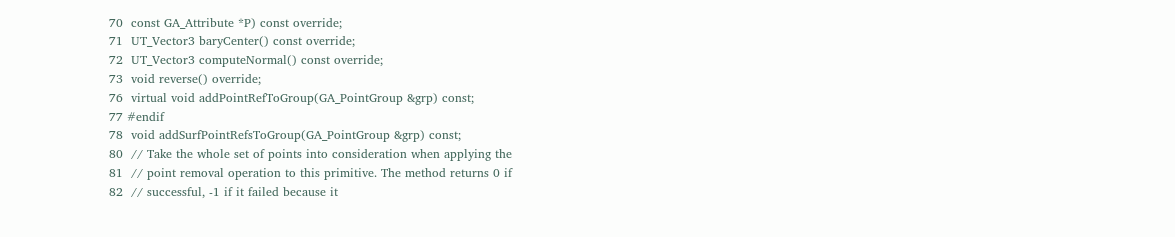70  const GA_Attribute *P) const override;
71  UT_Vector3 baryCenter() const override;
72  UT_Vector3 computeNormal() const override;
73  void reverse() override;
76  virtual void addPointRefToGroup(GA_PointGroup &grp) const;
77 #endif
78  void addSurfPointRefsToGroup(GA_PointGroup &grp) const;
80  // Take the whole set of points into consideration when applying the
81  // point removal operation to this primitive. The method returns 0 if
82  // successful, -1 if it failed because it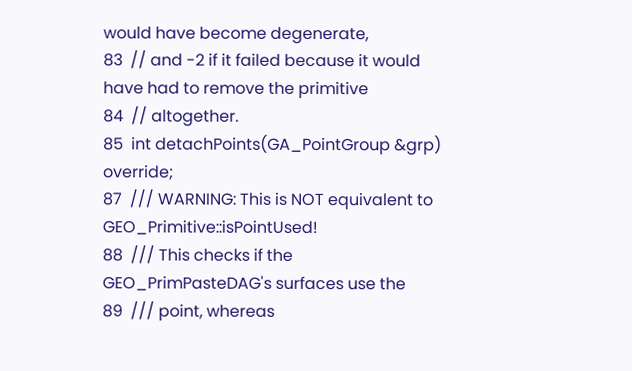would have become degenerate,
83  // and -2 if it failed because it would have had to remove the primitive
84  // altogether.
85  int detachPoints(GA_PointGroup &grp) override;
87  /// WARNING: This is NOT equivalent to GEO_Primitive::isPointUsed!
88  /// This checks if the GEO_PrimPasteDAG's surfaces use the
89  /// point, whereas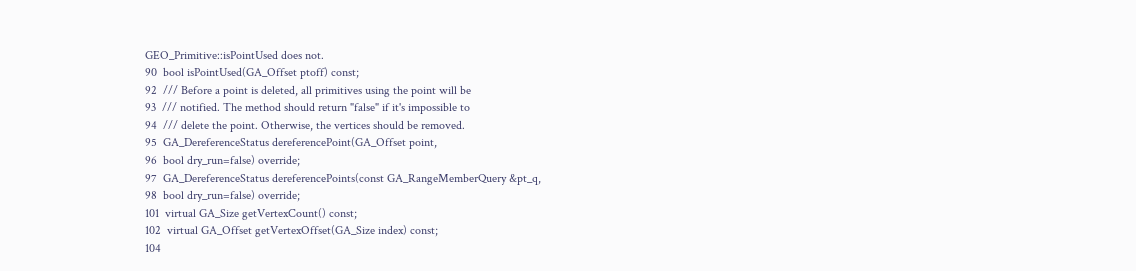GEO_Primitive::isPointUsed does not.
90  bool isPointUsed(GA_Offset ptoff) const;
92  /// Before a point is deleted, all primitives using the point will be
93  /// notified. The method should return "false" if it's impossible to
94  /// delete the point. Otherwise, the vertices should be removed.
95  GA_DereferenceStatus dereferencePoint(GA_Offset point,
96  bool dry_run=false) override;
97  GA_DereferenceStatus dereferencePoints(const GA_RangeMemberQuery &pt_q,
98  bool dry_run=false) override;
101  virtual GA_Size getVertexCount() const;
102  virtual GA_Offset getVertexOffset(GA_Size index) const;
104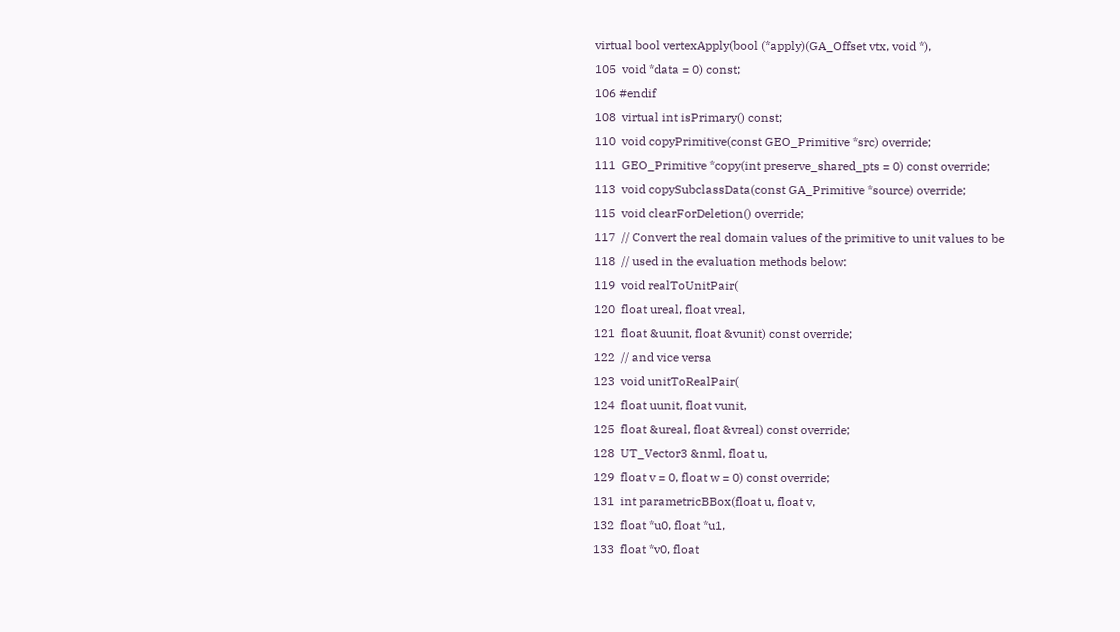virtual bool vertexApply(bool (*apply)(GA_Offset vtx, void *),
105  void *data = 0) const;
106 #endif
108  virtual int isPrimary() const;
110  void copyPrimitive(const GEO_Primitive *src) override;
111  GEO_Primitive *copy(int preserve_shared_pts = 0) const override;
113  void copySubclassData(const GA_Primitive *source) override;
115  void clearForDeletion() override;
117  // Convert the real domain values of the primitive to unit values to be
118  // used in the evaluation methods below:
119  void realToUnitPair(
120  float ureal, float vreal,
121  float &uunit, float &vunit) const override;
122  // and vice versa
123  void unitToRealPair(
124  float uunit, float vunit,
125  float &ureal, float &vreal) const override;
128  UT_Vector3 &nml, float u,
129  float v = 0, float w = 0) const override;
131  int parametricBBox(float u, float v,
132  float *u0, float *u1,
133  float *v0, float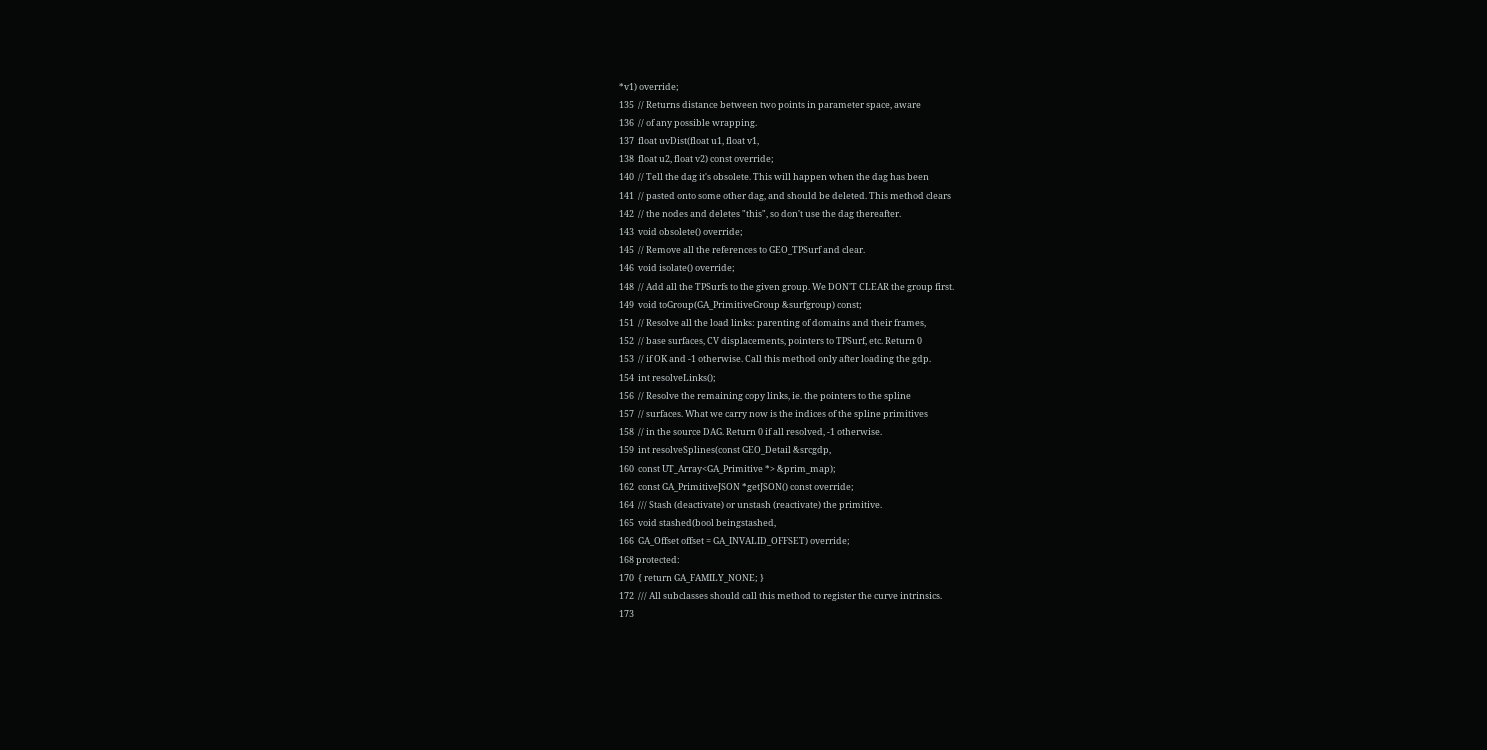*v1) override;
135  // Returns distance between two points in parameter space, aware
136  // of any possible wrapping.
137  float uvDist(float u1, float v1,
138  float u2, float v2) const override;
140  // Tell the dag it's obsolete. This will happen when the dag has been
141  // pasted onto some other dag, and should be deleted. This method clears
142  // the nodes and deletes "this", so don't use the dag thereafter.
143  void obsolete() override;
145  // Remove all the references to GEO_TPSurf and clear.
146  void isolate() override;
148  // Add all the TPSurfs to the given group. We DON'T CLEAR the group first.
149  void toGroup(GA_PrimitiveGroup &surfgroup) const;
151  // Resolve all the load links: parenting of domains and their frames,
152  // base surfaces, CV displacements, pointers to TPSurf, etc. Return 0
153  // if OK and -1 otherwise. Call this method only after loading the gdp.
154  int resolveLinks();
156  // Resolve the remaining copy links, ie. the pointers to the spline
157  // surfaces. What we carry now is the indices of the spline primitives
158  // in the source DAG. Return 0 if all resolved, -1 otherwise.
159  int resolveSplines(const GEO_Detail &srcgdp,
160  const UT_Array<GA_Primitive *> &prim_map);
162  const GA_PrimitiveJSON *getJSON() const override;
164  /// Stash (deactivate) or unstash (reactivate) the primitive.
165  void stashed(bool beingstashed,
166  GA_Offset offset = GA_INVALID_OFFSET) override;
168 protected:
170  { return GA_FAMILY_NONE; }
172  /// All subclasses should call this method to register the curve intrinsics.
173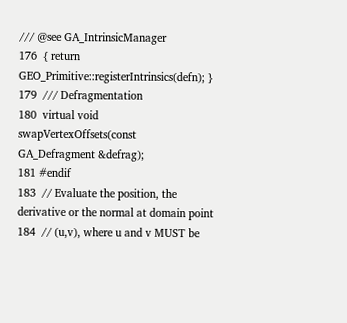/// @see GA_IntrinsicManager
176  { return GEO_Primitive::registerIntrinsics(defn); }
179  /// Defragmentation
180  virtual void swapVertexOffsets(const GA_Defragment &defrag);
181 #endif
183  // Evaluate the position, the derivative or the normal at domain point
184  // (u,v), where u and v MUST be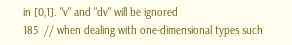in [0,1]. "v" and "dv" will be ignored
185  // when dealing with one-dimensional types such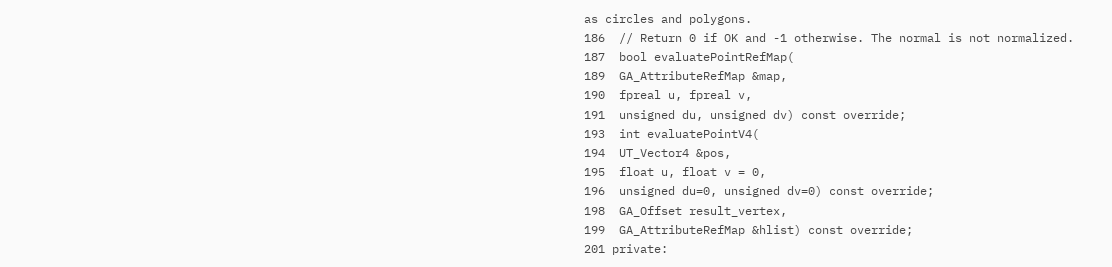as circles and polygons.
186  // Return 0 if OK and -1 otherwise. The normal is not normalized.
187  bool evaluatePointRefMap(
189  GA_AttributeRefMap &map,
190  fpreal u, fpreal v,
191  unsigned du, unsigned dv) const override;
193  int evaluatePointV4(
194  UT_Vector4 &pos,
195  float u, float v = 0,
196  unsigned du=0, unsigned dv=0) const override;
198  GA_Offset result_vertex,
199  GA_AttributeRefMap &hlist) const override;
201 private: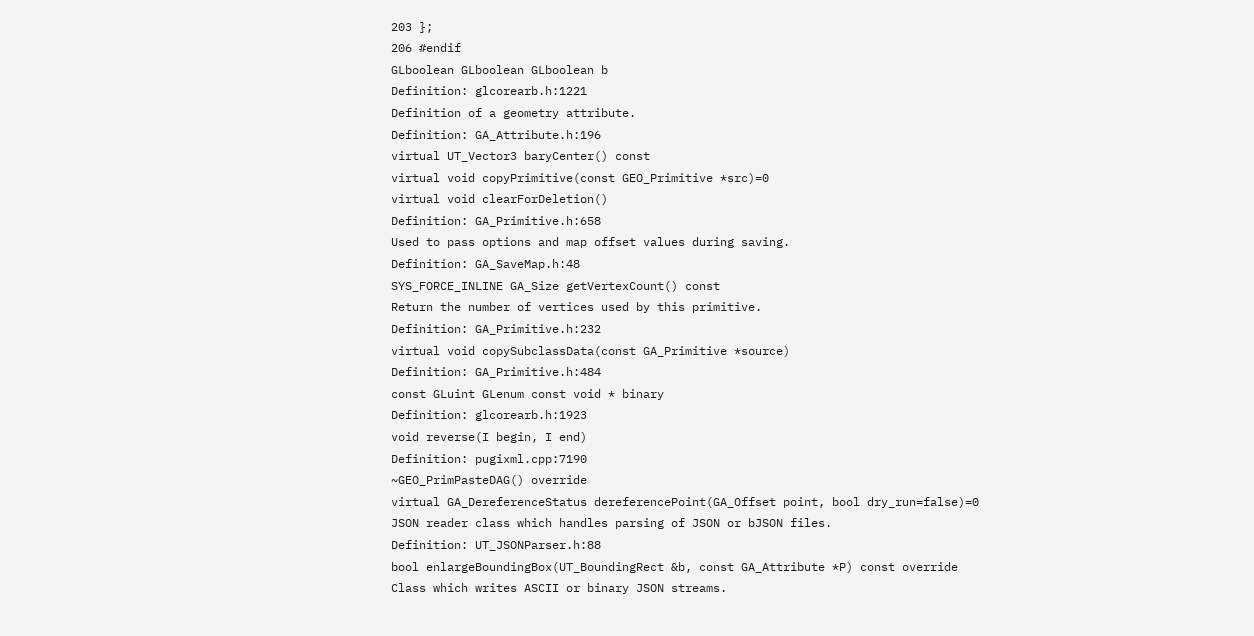203 };
206 #endif
GLboolean GLboolean GLboolean b
Definition: glcorearb.h:1221
Definition of a geometry attribute.
Definition: GA_Attribute.h:196
virtual UT_Vector3 baryCenter() const
virtual void copyPrimitive(const GEO_Primitive *src)=0
virtual void clearForDeletion()
Definition: GA_Primitive.h:658
Used to pass options and map offset values during saving.
Definition: GA_SaveMap.h:48
SYS_FORCE_INLINE GA_Size getVertexCount() const
Return the number of vertices used by this primitive.
Definition: GA_Primitive.h:232
virtual void copySubclassData(const GA_Primitive *source)
Definition: GA_Primitive.h:484
const GLuint GLenum const void * binary
Definition: glcorearb.h:1923
void reverse(I begin, I end)
Definition: pugixml.cpp:7190
~GEO_PrimPasteDAG() override
virtual GA_DereferenceStatus dereferencePoint(GA_Offset point, bool dry_run=false)=0
JSON reader class which handles parsing of JSON or bJSON files.
Definition: UT_JSONParser.h:88
bool enlargeBoundingBox(UT_BoundingRect &b, const GA_Attribute *P) const override
Class which writes ASCII or binary JSON streams.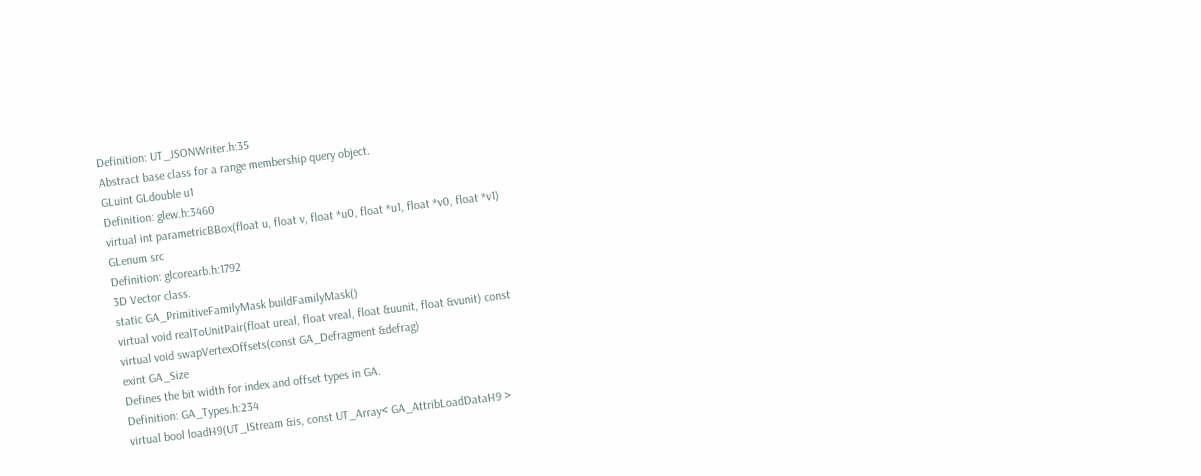Definition: UT_JSONWriter.h:35
Abstract base class for a range membership query object.
GLuint GLdouble u1
Definition: glew.h:3460
virtual int parametricBBox(float u, float v, float *u0, float *u1, float *v0, float *v1)
GLenum src
Definition: glcorearb.h:1792
3D Vector class.
static GA_PrimitiveFamilyMask buildFamilyMask()
virtual void realToUnitPair(float ureal, float vreal, float &uunit, float &vunit) const
virtual void swapVertexOffsets(const GA_Defragment &defrag)
exint GA_Size
Defines the bit width for index and offset types in GA.
Definition: GA_Types.h:234
virtual bool loadH9(UT_IStream &is, const UT_Array< GA_AttribLoadDataH9 >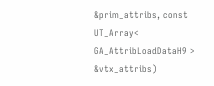&prim_attribs, const UT_Array< GA_AttribLoadDataH9 > &vtx_attribs)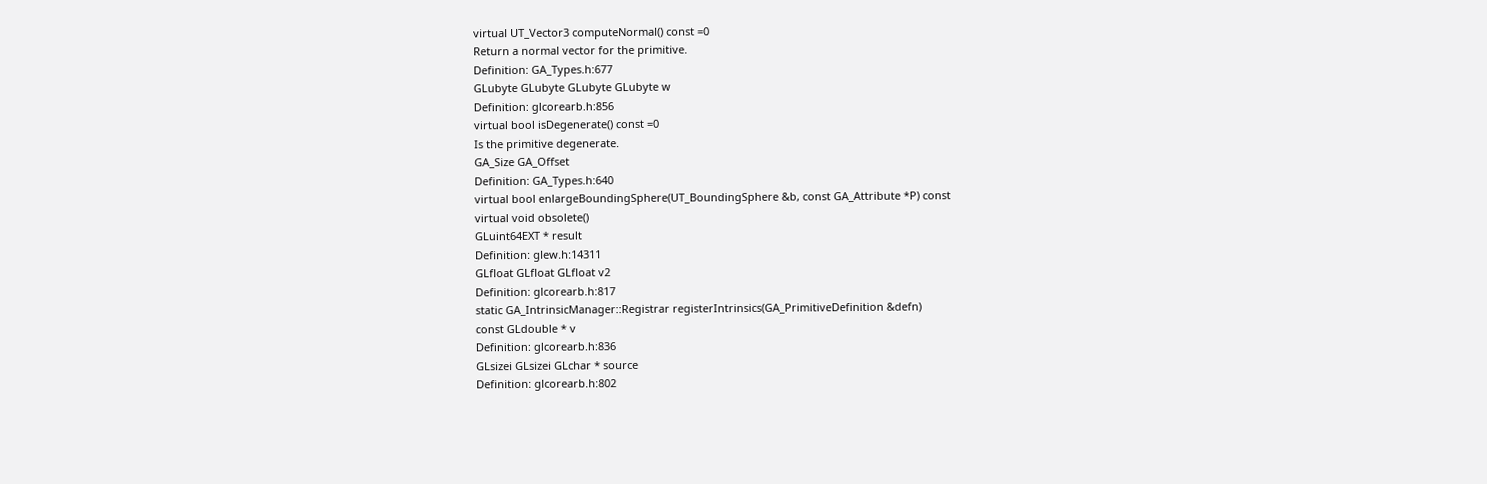virtual UT_Vector3 computeNormal() const =0
Return a normal vector for the primitive.
Definition: GA_Types.h:677
GLubyte GLubyte GLubyte GLubyte w
Definition: glcorearb.h:856
virtual bool isDegenerate() const =0
Is the primitive degenerate.
GA_Size GA_Offset
Definition: GA_Types.h:640
virtual bool enlargeBoundingSphere(UT_BoundingSphere &b, const GA_Attribute *P) const
virtual void obsolete()
GLuint64EXT * result
Definition: glew.h:14311
GLfloat GLfloat GLfloat v2
Definition: glcorearb.h:817
static GA_IntrinsicManager::Registrar registerIntrinsics(GA_PrimitiveDefinition &defn)
const GLdouble * v
Definition: glcorearb.h:836
GLsizei GLsizei GLchar * source
Definition: glcorearb.h:802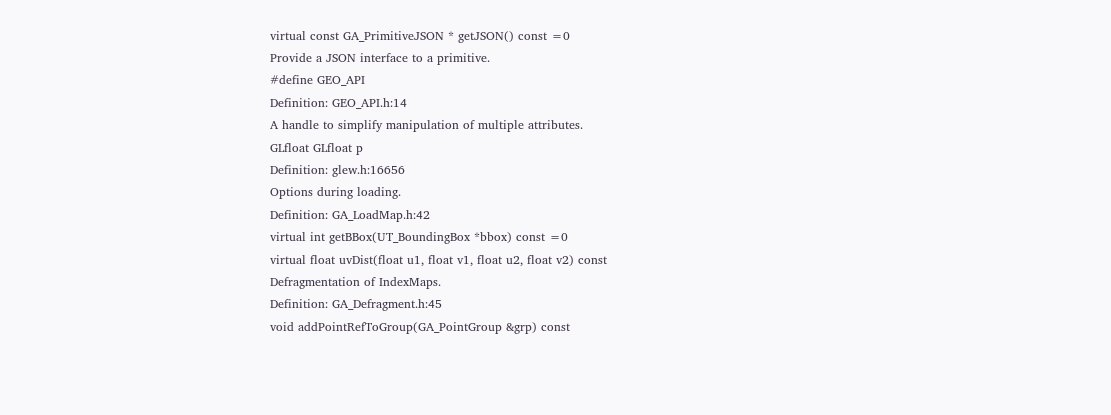virtual const GA_PrimitiveJSON * getJSON() const =0
Provide a JSON interface to a primitive.
#define GEO_API
Definition: GEO_API.h:14
A handle to simplify manipulation of multiple attributes.
GLfloat GLfloat p
Definition: glew.h:16656
Options during loading.
Definition: GA_LoadMap.h:42
virtual int getBBox(UT_BoundingBox *bbox) const =0
virtual float uvDist(float u1, float v1, float u2, float v2) const
Defragmentation of IndexMaps.
Definition: GA_Defragment.h:45
void addPointRefToGroup(GA_PointGroup &grp) const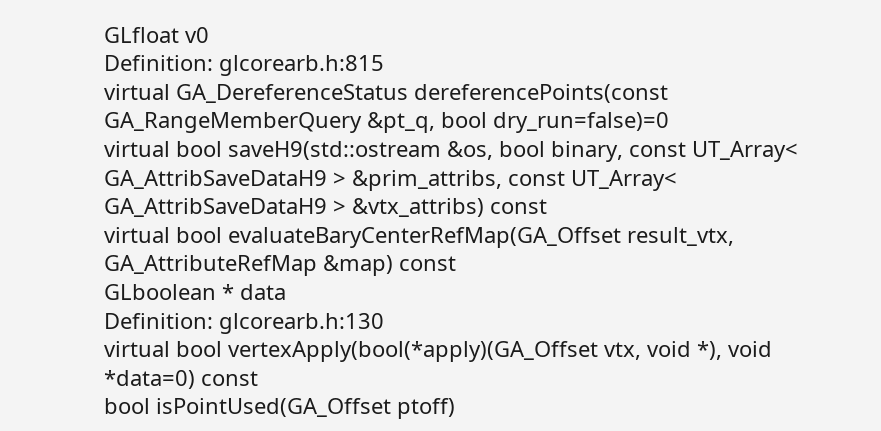GLfloat v0
Definition: glcorearb.h:815
virtual GA_DereferenceStatus dereferencePoints(const GA_RangeMemberQuery &pt_q, bool dry_run=false)=0
virtual bool saveH9(std::ostream &os, bool binary, const UT_Array< GA_AttribSaveDataH9 > &prim_attribs, const UT_Array< GA_AttribSaveDataH9 > &vtx_attribs) const
virtual bool evaluateBaryCenterRefMap(GA_Offset result_vtx, GA_AttributeRefMap &map) const
GLboolean * data
Definition: glcorearb.h:130
virtual bool vertexApply(bool(*apply)(GA_Offset vtx, void *), void *data=0) const
bool isPointUsed(GA_Offset ptoff)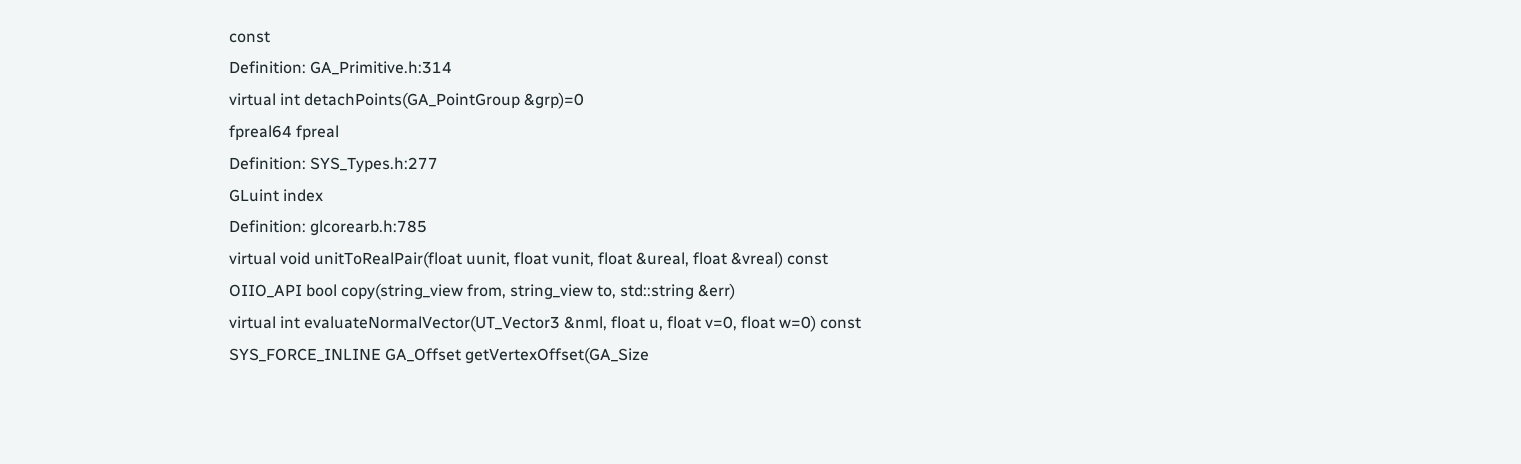const
Definition: GA_Primitive.h:314
virtual int detachPoints(GA_PointGroup &grp)=0
fpreal64 fpreal
Definition: SYS_Types.h:277
GLuint index
Definition: glcorearb.h:785
virtual void unitToRealPair(float uunit, float vunit, float &ureal, float &vreal) const
OIIO_API bool copy(string_view from, string_view to, std::string &err)
virtual int evaluateNormalVector(UT_Vector3 &nml, float u, float v=0, float w=0) const
SYS_FORCE_INLINE GA_Offset getVertexOffset(GA_Size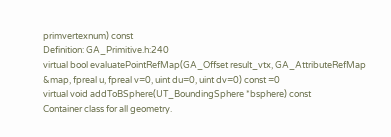primvertexnum) const
Definition: GA_Primitive.h:240
virtual bool evaluatePointRefMap(GA_Offset result_vtx, GA_AttributeRefMap &map, fpreal u, fpreal v=0, uint du=0, uint dv=0) const =0
virtual void addToBSphere(UT_BoundingSphere *bsphere) const
Container class for all geometry.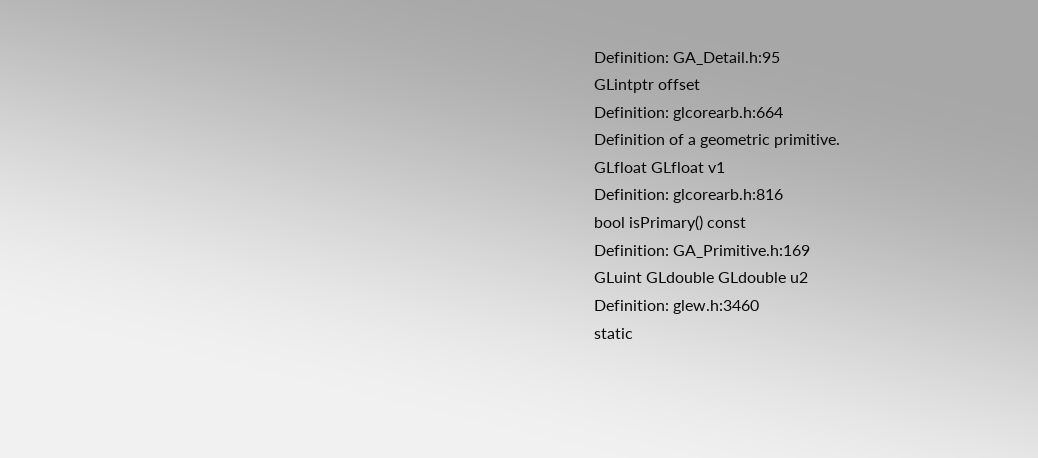Definition: GA_Detail.h:95
GLintptr offset
Definition: glcorearb.h:664
Definition of a geometric primitive.
GLfloat GLfloat v1
Definition: glcorearb.h:816
bool isPrimary() const
Definition: GA_Primitive.h:169
GLuint GLdouble GLdouble u2
Definition: glew.h:3460
static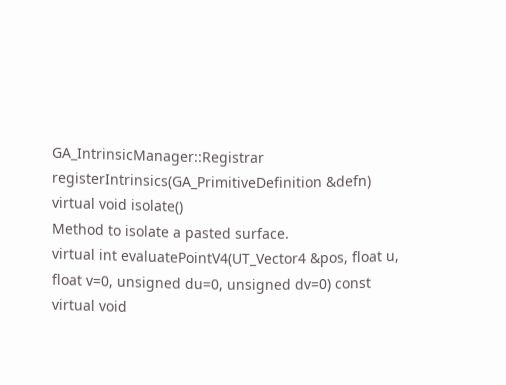GA_IntrinsicManager::Registrar registerIntrinsics(GA_PrimitiveDefinition &defn)
virtual void isolate()
Method to isolate a pasted surface.
virtual int evaluatePointV4(UT_Vector4 &pos, float u, float v=0, unsigned du=0, unsigned dv=0) const
virtual void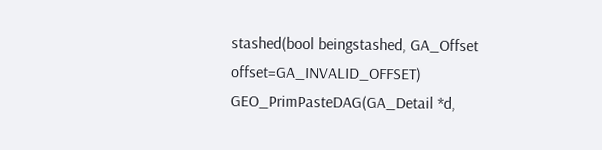stashed(bool beingstashed, GA_Offset offset=GA_INVALID_OFFSET)
GEO_PrimPasteDAG(GA_Detail *d,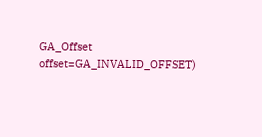GA_Offset offset=GA_INVALID_OFFSET)